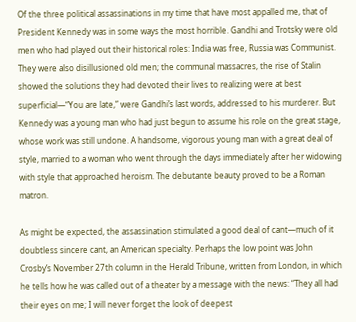Of the three political assassinations in my time that have most appalled me, that of President Kennedy was in some ways the most horrible. Gandhi and Trotsky were old men who had played out their historical roles: India was free, Russia was Communist. They were also disillusioned old men; the communal massacres, the rise of Stalin showed the solutions they had devoted their lives to realizing were at best superficial—“You are late,” were Gandhi’s last words, addressed to his murderer. But Kennedy was a young man who had just begun to assume his role on the great stage, whose work was still undone. A handsome, vigorous young man with a great deal of style, married to a woman who went through the days immediately after her widowing with style that approached heroism. The debutante beauty proved to be a Roman matron.

As might be expected, the assassination stimulated a good deal of cant—much of it doubtless sincere cant, an American specialty. Perhaps the low point was John Crosby’s November 27th column in the Herald Tribune, written from London, in which he tells how he was called out of a theater by a message with the news: “They all had their eyes on me; I will never forget the look of deepest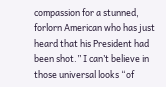compassion for a stunned, forlorn American who has just heard that his President had been shot.” I can’t believe in those universal looks “of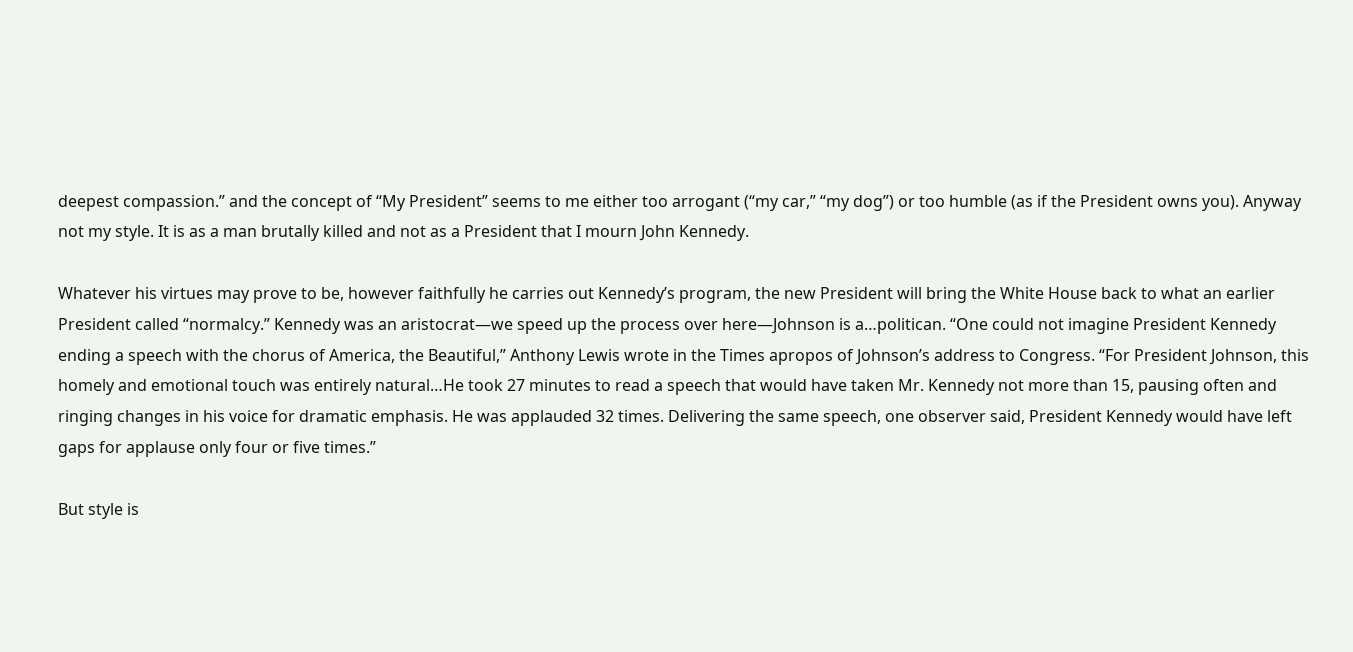deepest compassion.” and the concept of “My President” seems to me either too arrogant (“my car,” “my dog”) or too humble (as if the President owns you). Anyway not my style. It is as a man brutally killed and not as a President that I mourn John Kennedy.

Whatever his virtues may prove to be, however faithfully he carries out Kennedy’s program, the new President will bring the White House back to what an earlier President called “normalcy.” Kennedy was an aristocrat—we speed up the process over here—Johnson is a…politican. “One could not imagine President Kennedy ending a speech with the chorus of America, the Beautiful,” Anthony Lewis wrote in the Times apropos of Johnson’s address to Congress. “For President Johnson, this homely and emotional touch was entirely natural…He took 27 minutes to read a speech that would have taken Mr. Kennedy not more than 15, pausing often and ringing changes in his voice for dramatic emphasis. He was applauded 32 times. Delivering the same speech, one observer said, President Kennedy would have left gaps for applause only four or five times.”

But style is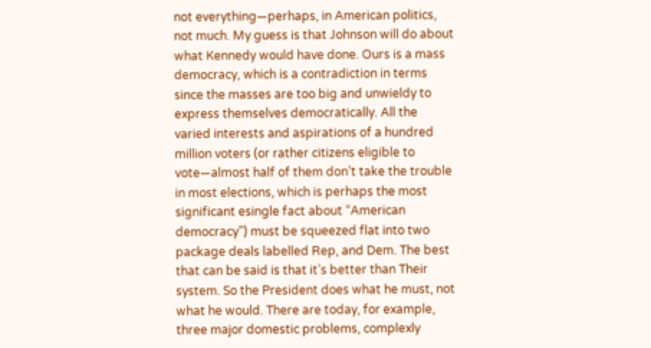not everything—perhaps, in American politics, not much. My guess is that Johnson will do about what Kennedy would have done. Ours is a mass democracy, which is a contradiction in terms since the masses are too big and unwieldy to express themselves democratically. All the varied interests and aspirations of a hundred million voters (or rather citizens eligible to vote—almost half of them don’t take the trouble in most elections, which is perhaps the most significant esingle fact about “American democracy”) must be squeezed flat into two package deals labelled Rep, and Dem. The best that can be said is that it’s better than Their system. So the President does what he must, not what he would. There are today, for example, three major domestic problems, complexly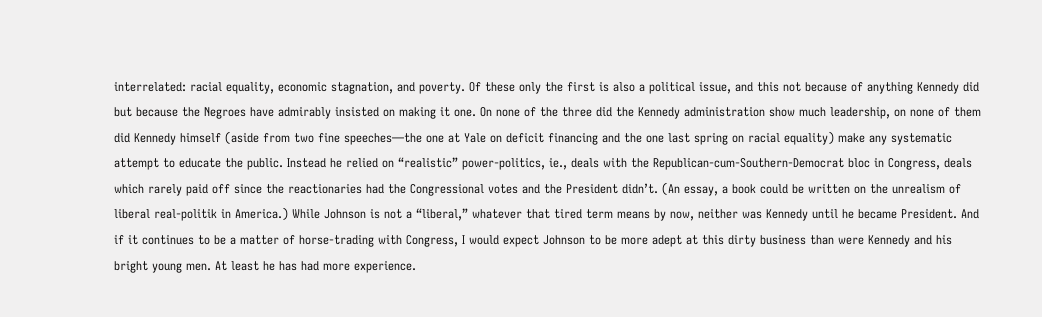interrelated: racial equality, economic stagnation, and poverty. Of these only the first is also a political issue, and this not because of anything Kennedy did but because the Negroes have admirably insisted on making it one. On none of the three did the Kennedy administration show much leadership, on none of them did Kennedy himself (aside from two fine speeches—the one at Yale on deficit financing and the one last spring on racial equality) make any systematic attempt to educate the public. Instead he relied on “realistic” power-politics, ie., deals with the Republican-cum-Southern-Democrat bloc in Congress, deals which rarely paid off since the reactionaries had the Congressional votes and the President didn’t. (An essay, a book could be written on the unrealism of liberal real-politik in America.) While Johnson is not a “liberal,” whatever that tired term means by now, neither was Kennedy until he became President. And if it continues to be a matter of horse-trading with Congress, I would expect Johnson to be more adept at this dirty business than were Kennedy and his bright young men. At least he has had more experience.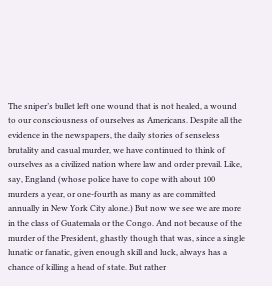The sniper’s bullet left one wound that is not healed, a wound to our consciousness of ourselves as Americans. Despite all the evidence in the newspapers, the daily stories of senseless brutality and casual murder, we have continued to think of ourselves as a civilized nation where law and order prevail. Like, say, England (whose police have to cope with about 100 murders a year, or one-fourth as many as are committed annually in New York City alone.) But now we see we are more in the class of Guatemala or the Congo. And not because of the murder of the President, ghastly though that was, since a single lunatic or fanatic, given enough skill and luck, always has a chance of killing a head of state. But rather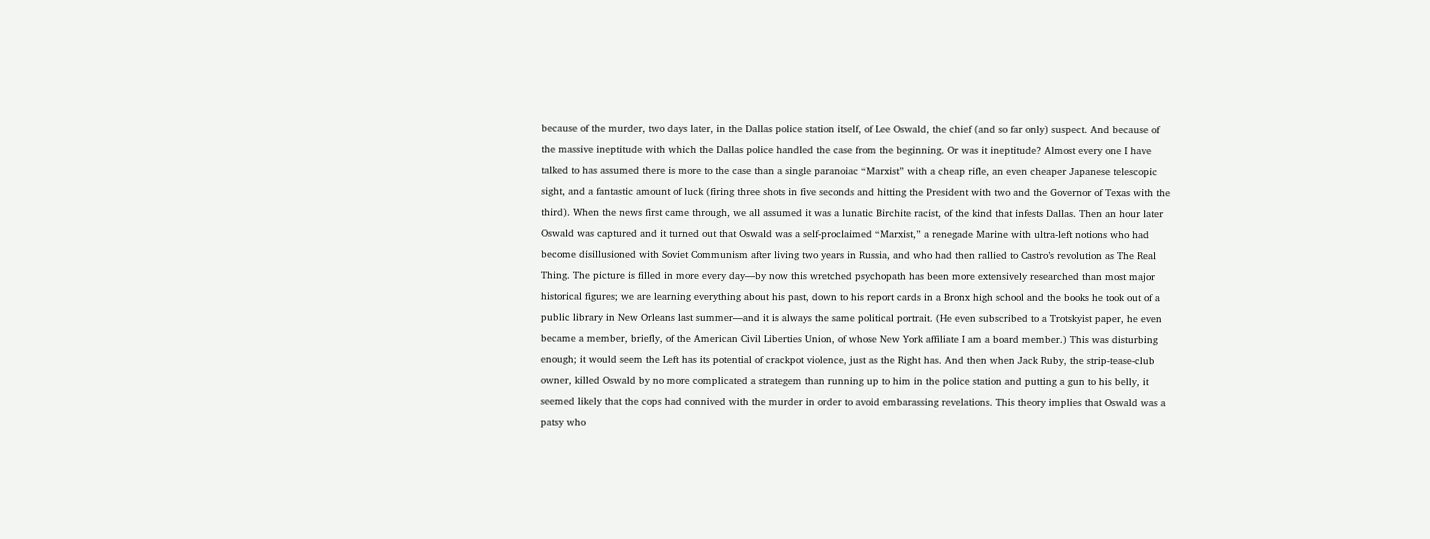because of the murder, two days later, in the Dallas police station itself, of Lee Oswald, the chief (and so far only) suspect. And because of the massive ineptitude with which the Dallas police handled the case from the beginning. Or was it ineptitude? Almost every one I have talked to has assumed there is more to the case than a single paranoiac “Marxist” with a cheap rifle, an even cheaper Japanese telescopic sight, and a fantastic amount of luck (firing three shots in five seconds and hitting the President with two and the Governor of Texas with the third). When the news first came through, we all assumed it was a lunatic Birchite racist, of the kind that infests Dallas. Then an hour later Oswald was captured and it turned out that Oswald was a self-proclaimed “Marxist,” a renegade Marine with ultra-left notions who had become disillusioned with Soviet Communism after living two years in Russia, and who had then rallied to Castro’s revolution as The Real Thing. The picture is filled in more every day—by now this wretched psychopath has been more extensively researched than most major historical figures; we are learning everything about his past, down to his report cards in a Bronx high school and the books he took out of a public library in New Orleans last summer—and it is always the same political portrait. (He even subscribed to a Trotskyist paper, he even became a member, briefly, of the American Civil Liberties Union, of whose New York affiliate I am a board member.) This was disturbing enough; it would seem the Left has its potential of crackpot violence, just as the Right has. And then when Jack Ruby, the strip-tease-club owner, killed Oswald by no more complicated a strategem than running up to him in the police station and putting a gun to his belly, it seemed likely that the cops had connived with the murder in order to avoid embarassing revelations. This theory implies that Oswald was a patsy who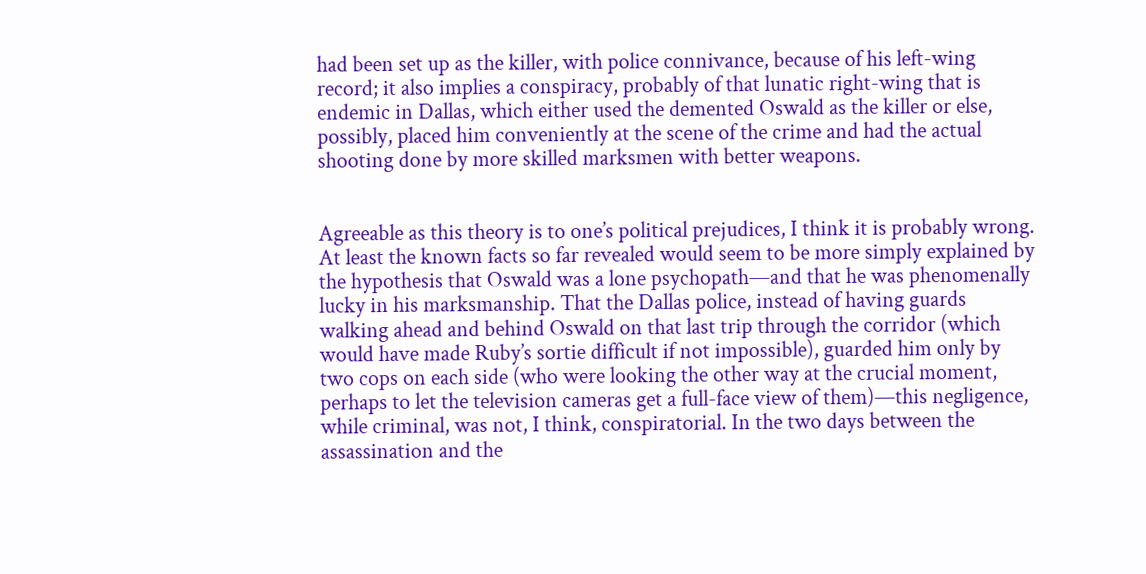had been set up as the killer, with police connivance, because of his left-wing record; it also implies a conspiracy, probably of that lunatic right-wing that is endemic in Dallas, which either used the demented Oswald as the killer or else, possibly, placed him conveniently at the scene of the crime and had the actual shooting done by more skilled marksmen with better weapons.


Agreeable as this theory is to one’s political prejudices, I think it is probably wrong. At least the known facts so far revealed would seem to be more simply explained by the hypothesis that Oswald was a lone psychopath—and that he was phenomenally lucky in his marksmanship. That the Dallas police, instead of having guards walking ahead and behind Oswald on that last trip through the corridor (which would have made Ruby’s sortie difficult if not impossible), guarded him only by two cops on each side (who were looking the other way at the crucial moment, perhaps to let the television cameras get a full-face view of them)—this negligence, while criminal, was not, I think, conspiratorial. In the two days between the assassination and the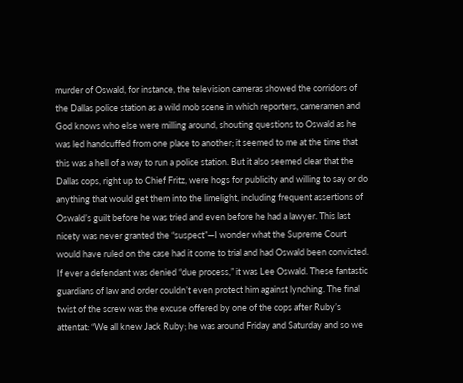murder of Oswald, for instance, the television cameras showed the corridors of the Dallas police station as a wild mob scene in which reporters, cameramen and God knows who else were milling around, shouting questions to Oswald as he was led handcuffed from one place to another; it seemed to me at the time that this was a hell of a way to run a police station. But it also seemed clear that the Dallas cops, right up to Chief Fritz, were hogs for publicity and willing to say or do anything that would get them into the limelight, including frequent assertions of Oswald’s guilt before he was tried and even before he had a lawyer. This last nicety was never granted the “suspect”—I wonder what the Supreme Court would have ruled on the case had it come to trial and had Oswald been convicted. If ever a defendant was denied “due process,” it was Lee Oswald. These fantastic guardians of law and order couldn’t even protect him against lynching. The final twist of the screw was the excuse offered by one of the cops after Ruby’s attentat: “We all knew Jack Ruby; he was around Friday and Saturday and so we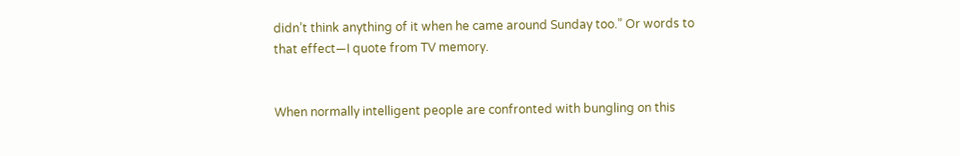didn’t think anything of it when he came around Sunday too.” Or words to that effect—I quote from TV memory.


When normally intelligent people are confronted with bungling on this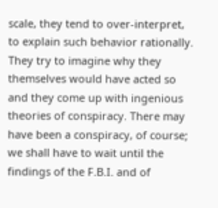scale, they tend to over-interpret, to explain such behavior rationally. They try to imagine why they themselves would have acted so and they come up with ingenious theories of conspiracy. There may have been a conspiracy, of course; we shall have to wait until the findings of the F.B.I. and of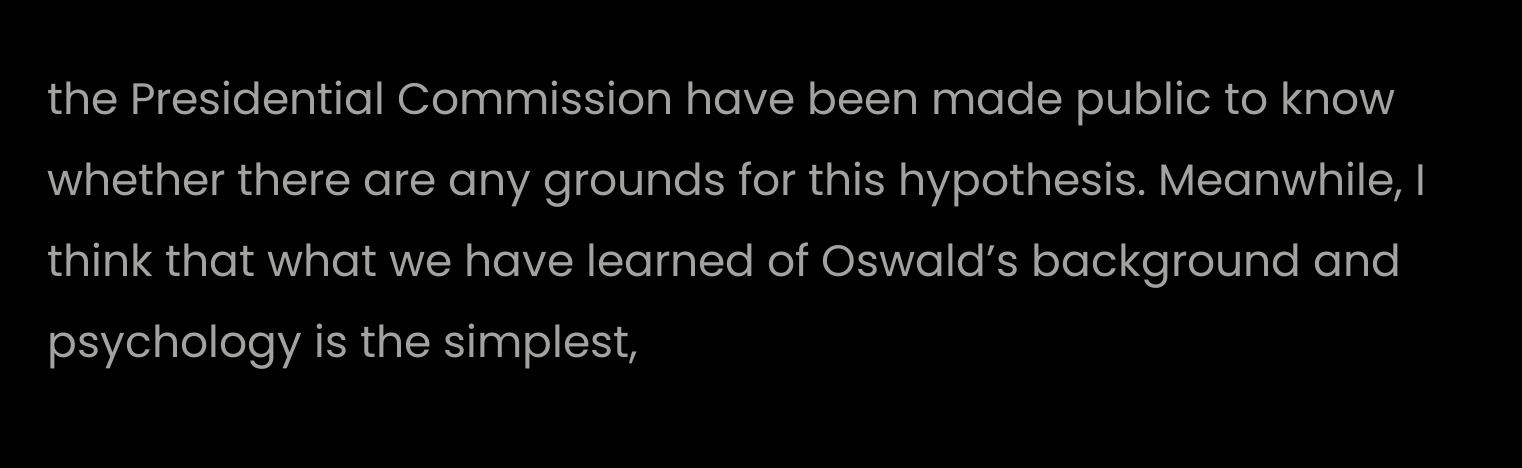the Presidential Commission have been made public to know whether there are any grounds for this hypothesis. Meanwhile, I think that what we have learned of Oswald’s background and psychology is the simplest,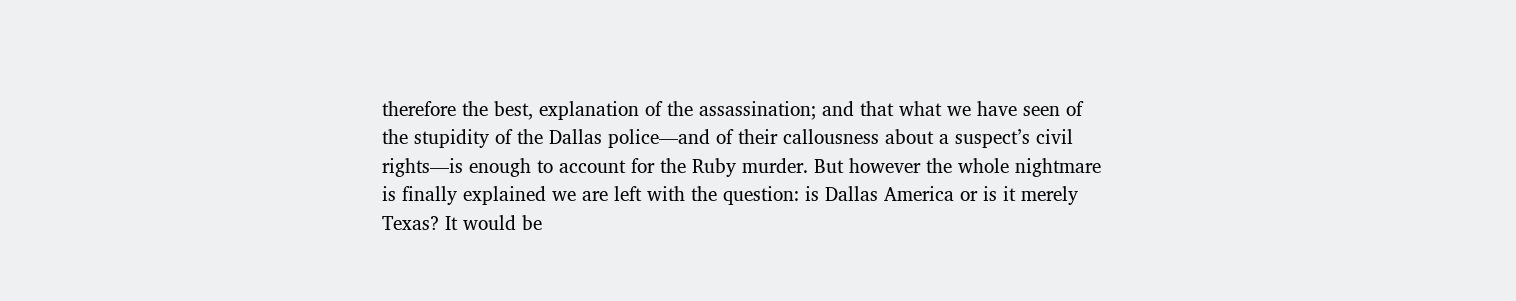therefore the best, explanation of the assassination; and that what we have seen of the stupidity of the Dallas police—and of their callousness about a suspect’s civil rights—is enough to account for the Ruby murder. But however the whole nightmare is finally explained we are left with the question: is Dallas America or is it merely Texas? It would be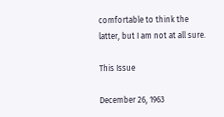comfortable to think the latter, but I am not at all sure.

This Issue

December 26, 1963